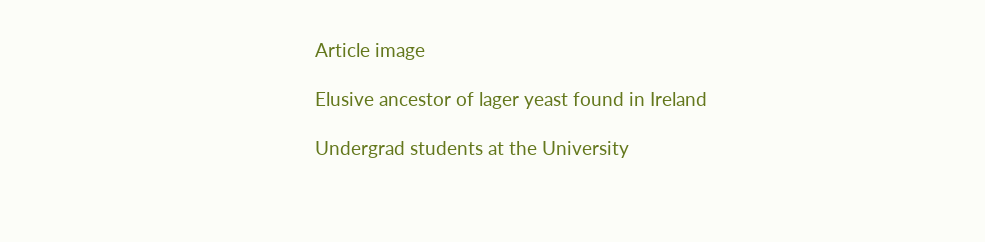Article image

Elusive ancestor of lager yeast found in Ireland

Undergrad students at the University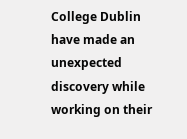College Dublin have made an unexpected discovery while working on their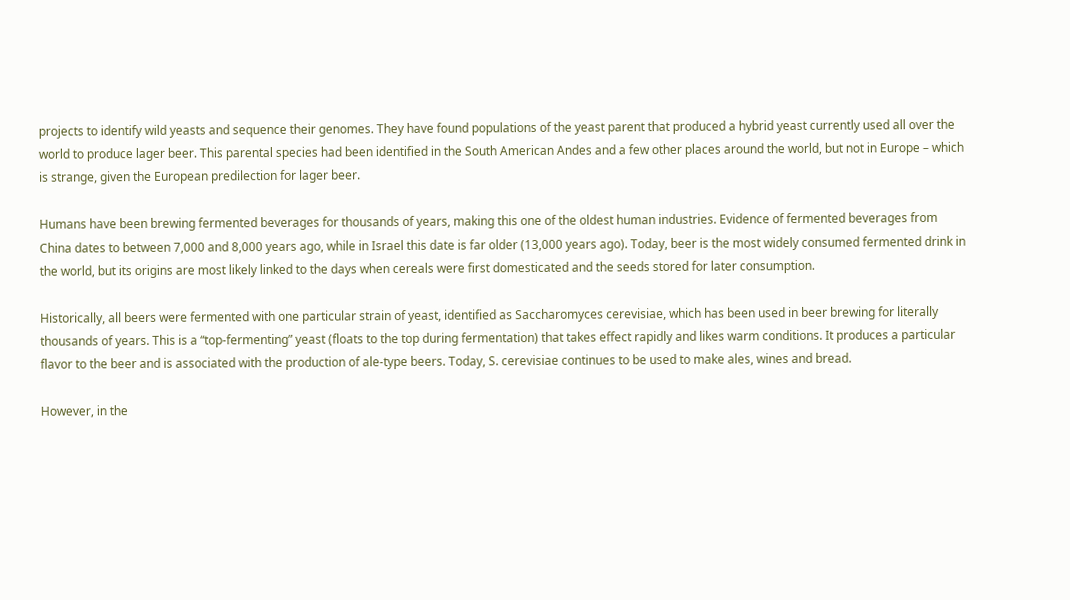projects to identify wild yeasts and sequence their genomes. They have found populations of the yeast parent that produced a hybrid yeast currently used all over the world to produce lager beer. This parental species had been identified in the South American Andes and a few other places around the world, but not in Europe – which is strange, given the European predilection for lager beer.

Humans have been brewing fermented beverages for thousands of years, making this one of the oldest human industries. Evidence of fermented beverages from China dates to between 7,000 and 8,000 years ago, while in Israel this date is far older (13,000 years ago). Today, beer is the most widely consumed fermented drink in the world, but its origins are most likely linked to the days when cereals were first domesticated and the seeds stored for later consumption.

Historically, all beers were fermented with one particular strain of yeast, identified as Saccharomyces cerevisiae, which has been used in beer brewing for literally thousands of years. This is a “top-fermenting” yeast (floats to the top during fermentation) that takes effect rapidly and likes warm conditions. It produces a particular flavor to the beer and is associated with the production of ale-type beers. Today, S. cerevisiae continues to be used to make ales, wines and bread.

However, in the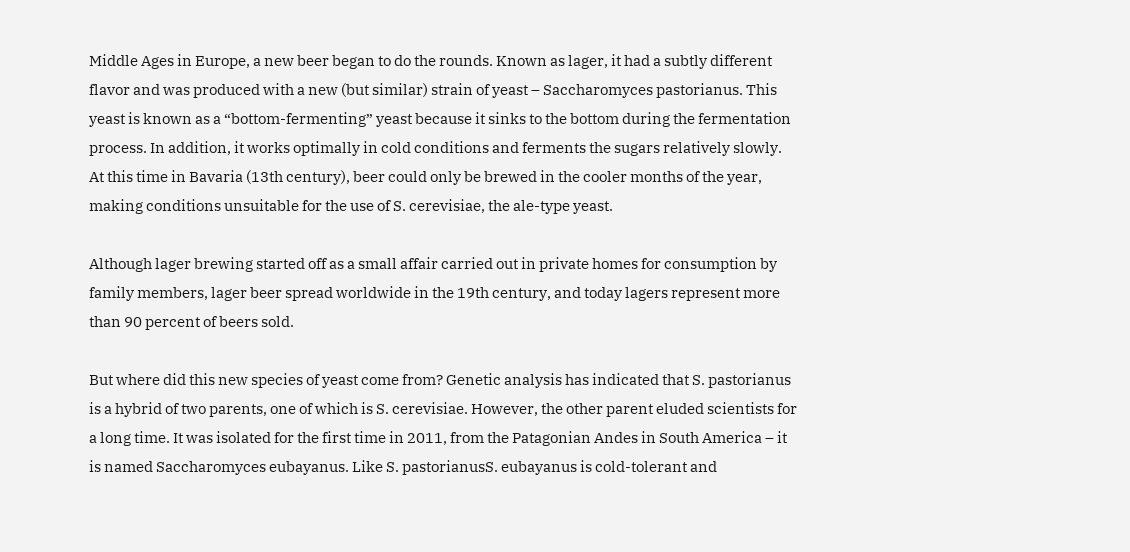Middle Ages in Europe, a new beer began to do the rounds. Known as lager, it had a subtly different flavor and was produced with a new (but similar) strain of yeast – Saccharomyces pastorianus. This yeast is known as a “bottom-fermenting” yeast because it sinks to the bottom during the fermentation process. In addition, it works optimally in cold conditions and ferments the sugars relatively slowly. At this time in Bavaria (13th century), beer could only be brewed in the cooler months of the year, making conditions unsuitable for the use of S. cerevisiae, the ale-type yeast.

Although lager brewing started off as a small affair carried out in private homes for consumption by family members, lager beer spread worldwide in the 19th century, and today lagers represent more than 90 percent of beers sold.

But where did this new species of yeast come from? Genetic analysis has indicated that S. pastorianus is a hybrid of two parents, one of which is S. cerevisiae. However, the other parent eluded scientists for a long time. It was isolated for the first time in 2011, from the Patagonian Andes in South America – it is named Saccharomyces eubayanus. Like S. pastorianusS. eubayanus is cold-tolerant and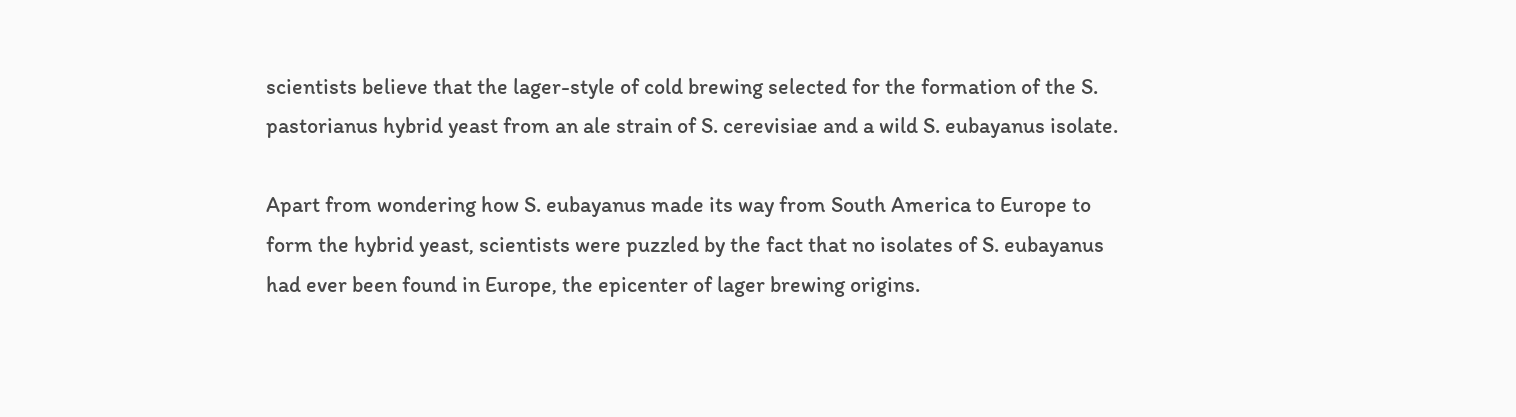scientists believe that the lager-style of cold brewing selected for the formation of the S. pastorianus hybrid yeast from an ale strain of S. cerevisiae and a wild S. eubayanus isolate.

Apart from wondering how S. eubayanus made its way from South America to Europe to form the hybrid yeast, scientists were puzzled by the fact that no isolates of S. eubayanus had ever been found in Europe, the epicenter of lager brewing origins.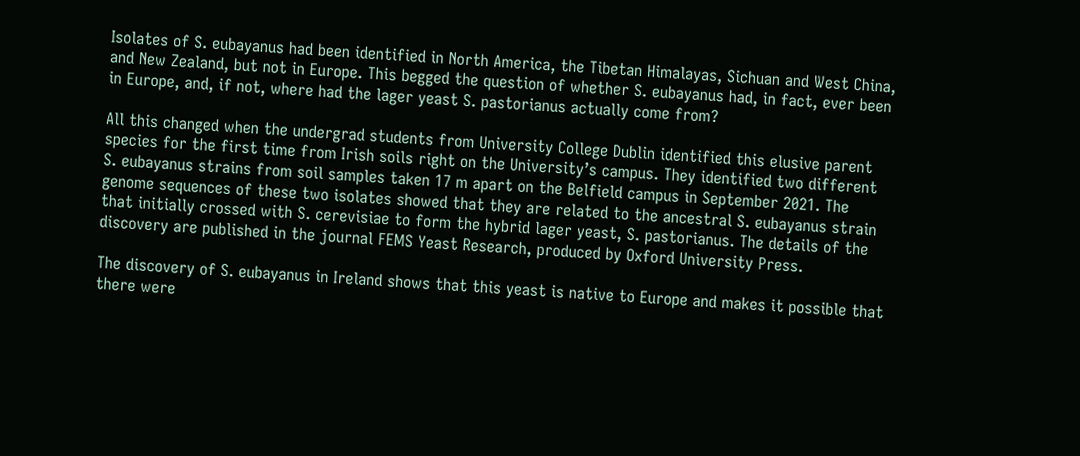Isolates of S. eubayanus had been identified in North America, the Tibetan Himalayas, Sichuan and West China, and New Zealand, but not in Europe. This begged the question of whether S. eubayanus had, in fact, ever been in Europe, and, if not, where had the lager yeast S. pastorianus actually come from?

All this changed when the undergrad students from University College Dublin identified this elusive parent species for the first time from Irish soils right on the University’s campus. They identified two different S. eubayanus strains from soil samples taken 17 m apart on the Belfield campus in September 2021. The genome sequences of these two isolates showed that they are related to the ancestral S. eubayanus strain that initially crossed with S. cerevisiae to form the hybrid lager yeast, S. pastorianus. The details of the discovery are published in the journal FEMS Yeast Research, produced by Oxford University Press.

The discovery of S. eubayanus in Ireland shows that this yeast is native to Europe and makes it possible that there were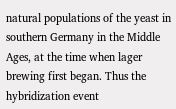natural populations of the yeast in southern Germany in the Middle Ages, at the time when lager brewing first began. Thus the hybridization event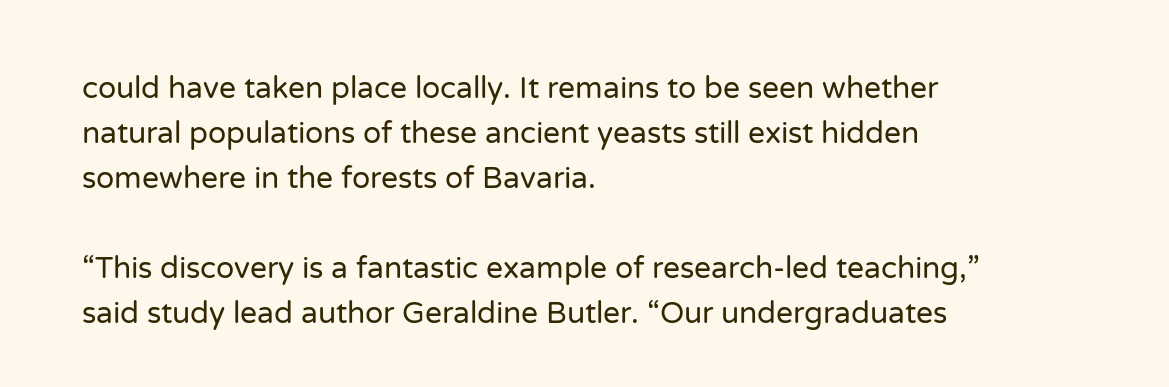could have taken place locally. It remains to be seen whether natural populations of these ancient yeasts still exist hidden somewhere in the forests of Bavaria.

“This discovery is a fantastic example of research-led teaching,” said study lead author Geraldine Butler. “Our undergraduates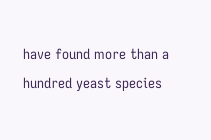have found more than a hundred yeast species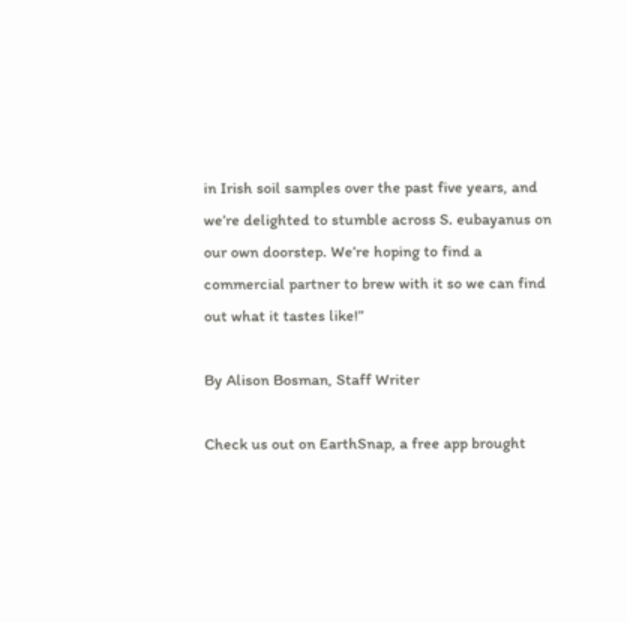in Irish soil samples over the past five years, and we’re delighted to stumble across S. eubayanus on our own doorstep. We’re hoping to find a commercial partner to brew with it so we can find out what it tastes like!”

By Alison Bosman, Staff Writer

Check us out on EarthSnap, a free app brought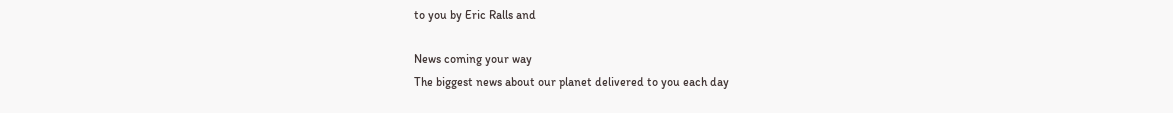to you by Eric Ralls and

News coming your way
The biggest news about our planet delivered to you each day